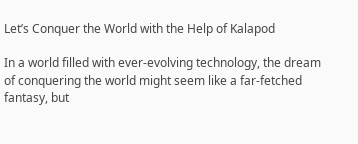Let’s Conquer the World with the Help of Kalapod

In a world filled with ever-evolving technology, the dream of conquering the world might seem like a far-fetched fantasy, but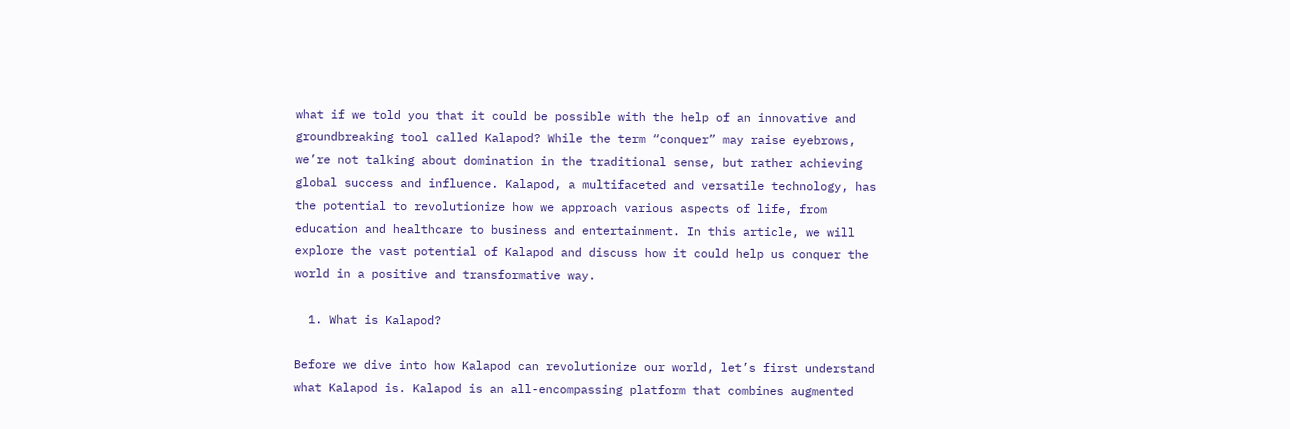what if we told you that it could be possible with the help of an innovative and groundbreaking tool called Kalapod? While the term “conquer” may raise eyebrows, we’re not talking about domination in the traditional sense, but rather achieving global success and influence. Kalapod, a multifaceted and versatile technology, has the potential to revolutionize how we approach various aspects of life, from education and healthcare to business and entertainment. In this article, we will explore the vast potential of Kalapod and discuss how it could help us conquer the world in a positive and transformative way.

  1. What is Kalapod?

Before we dive into how Kalapod can revolutionize our world, let’s first understand what Kalapod is. Kalapod is an all-encompassing platform that combines augmented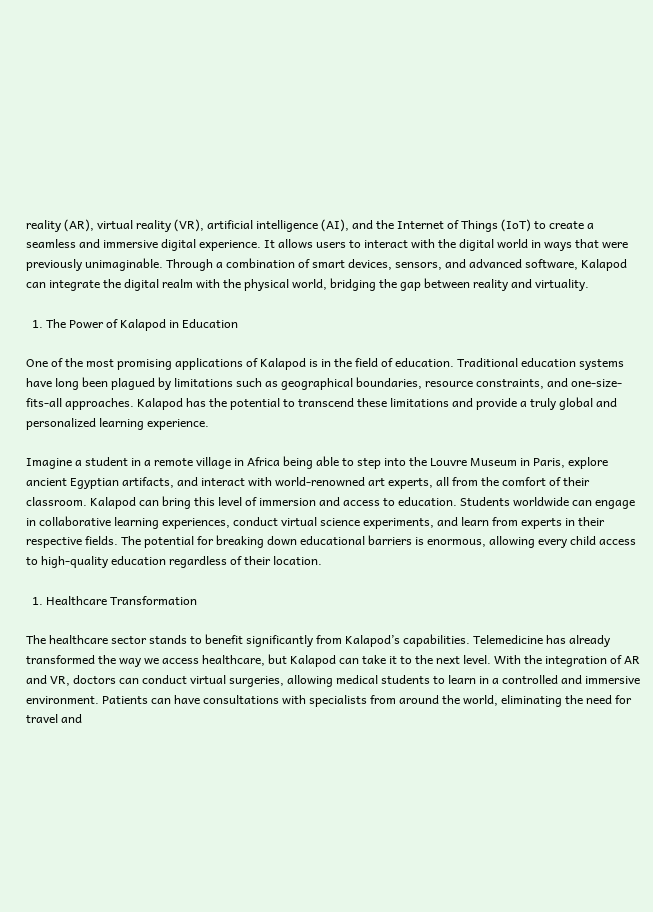reality (AR), virtual reality (VR), artificial intelligence (AI), and the Internet of Things (IoT) to create a seamless and immersive digital experience. It allows users to interact with the digital world in ways that were previously unimaginable. Through a combination of smart devices, sensors, and advanced software, Kalapod can integrate the digital realm with the physical world, bridging the gap between reality and virtuality.

  1. The Power of Kalapod in Education

One of the most promising applications of Kalapod is in the field of education. Traditional education systems have long been plagued by limitations such as geographical boundaries, resource constraints, and one-size-fits-all approaches. Kalapod has the potential to transcend these limitations and provide a truly global and personalized learning experience.

Imagine a student in a remote village in Africa being able to step into the Louvre Museum in Paris, explore ancient Egyptian artifacts, and interact with world-renowned art experts, all from the comfort of their classroom. Kalapod can bring this level of immersion and access to education. Students worldwide can engage in collaborative learning experiences, conduct virtual science experiments, and learn from experts in their respective fields. The potential for breaking down educational barriers is enormous, allowing every child access to high-quality education regardless of their location.

  1. Healthcare Transformation

The healthcare sector stands to benefit significantly from Kalapod’s capabilities. Telemedicine has already transformed the way we access healthcare, but Kalapod can take it to the next level. With the integration of AR and VR, doctors can conduct virtual surgeries, allowing medical students to learn in a controlled and immersive environment. Patients can have consultations with specialists from around the world, eliminating the need for travel and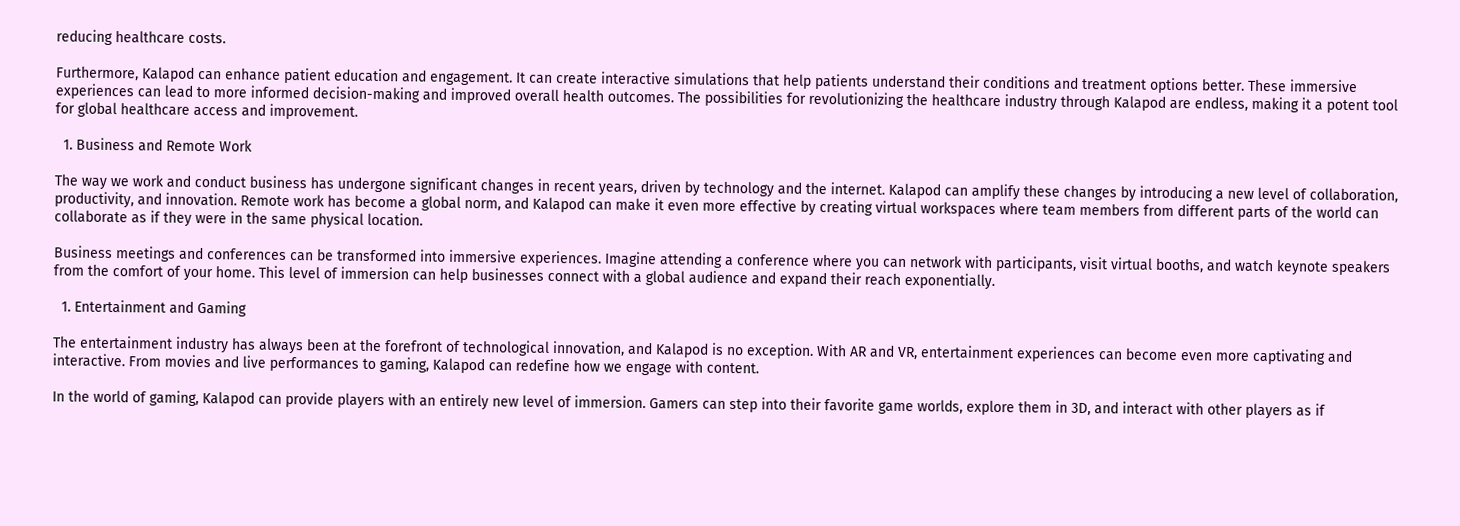reducing healthcare costs.

Furthermore, Kalapod can enhance patient education and engagement. It can create interactive simulations that help patients understand their conditions and treatment options better. These immersive experiences can lead to more informed decision-making and improved overall health outcomes. The possibilities for revolutionizing the healthcare industry through Kalapod are endless, making it a potent tool for global healthcare access and improvement.

  1. Business and Remote Work

The way we work and conduct business has undergone significant changes in recent years, driven by technology and the internet. Kalapod can amplify these changes by introducing a new level of collaboration, productivity, and innovation. Remote work has become a global norm, and Kalapod can make it even more effective by creating virtual workspaces where team members from different parts of the world can collaborate as if they were in the same physical location.

Business meetings and conferences can be transformed into immersive experiences. Imagine attending a conference where you can network with participants, visit virtual booths, and watch keynote speakers from the comfort of your home. This level of immersion can help businesses connect with a global audience and expand their reach exponentially.

  1. Entertainment and Gaming

The entertainment industry has always been at the forefront of technological innovation, and Kalapod is no exception. With AR and VR, entertainment experiences can become even more captivating and interactive. From movies and live performances to gaming, Kalapod can redefine how we engage with content.

In the world of gaming, Kalapod can provide players with an entirely new level of immersion. Gamers can step into their favorite game worlds, explore them in 3D, and interact with other players as if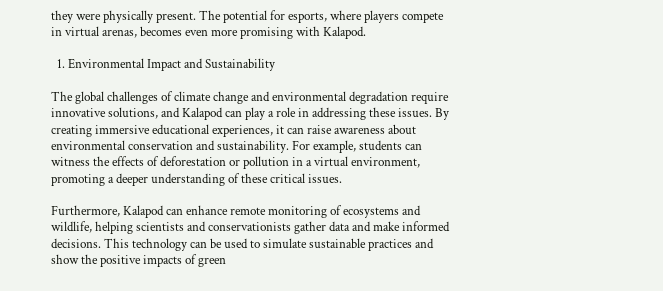they were physically present. The potential for esports, where players compete in virtual arenas, becomes even more promising with Kalapod.

  1. Environmental Impact and Sustainability

The global challenges of climate change and environmental degradation require innovative solutions, and Kalapod can play a role in addressing these issues. By creating immersive educational experiences, it can raise awareness about environmental conservation and sustainability. For example, students can witness the effects of deforestation or pollution in a virtual environment, promoting a deeper understanding of these critical issues.

Furthermore, Kalapod can enhance remote monitoring of ecosystems and wildlife, helping scientists and conservationists gather data and make informed decisions. This technology can be used to simulate sustainable practices and show the positive impacts of green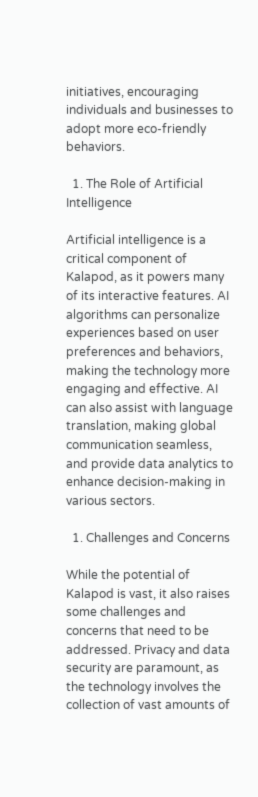initiatives, encouraging individuals and businesses to adopt more eco-friendly behaviors.

  1. The Role of Artificial Intelligence

Artificial intelligence is a critical component of Kalapod, as it powers many of its interactive features. AI algorithms can personalize experiences based on user preferences and behaviors, making the technology more engaging and effective. AI can also assist with language translation, making global communication seamless, and provide data analytics to enhance decision-making in various sectors.

  1. Challenges and Concerns

While the potential of Kalapod is vast, it also raises some challenges and concerns that need to be addressed. Privacy and data security are paramount, as the technology involves the collection of vast amounts of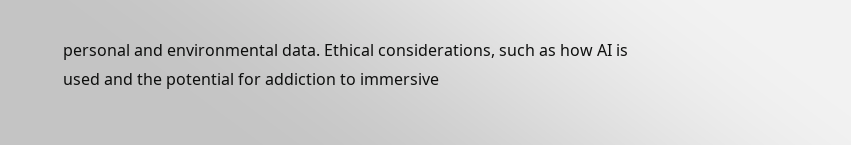personal and environmental data. Ethical considerations, such as how AI is used and the potential for addiction to immersive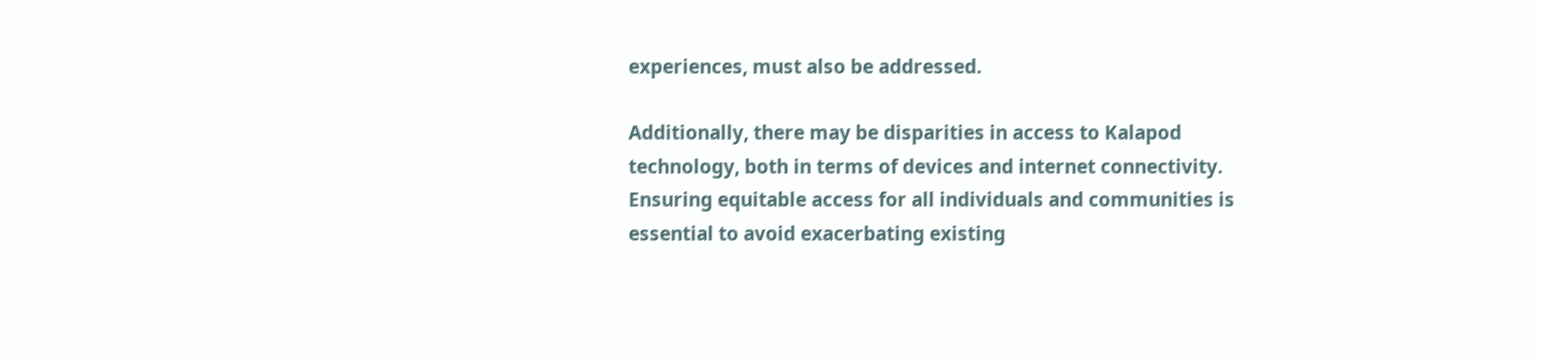experiences, must also be addressed.

Additionally, there may be disparities in access to Kalapod technology, both in terms of devices and internet connectivity. Ensuring equitable access for all individuals and communities is essential to avoid exacerbating existing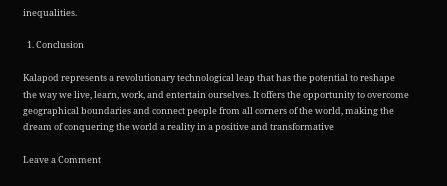inequalities.

  1. Conclusion

Kalapod represents a revolutionary technological leap that has the potential to reshape the way we live, learn, work, and entertain ourselves. It offers the opportunity to overcome geographical boundaries and connect people from all corners of the world, making the dream of conquering the world a reality in a positive and transformative

Leave a Comment